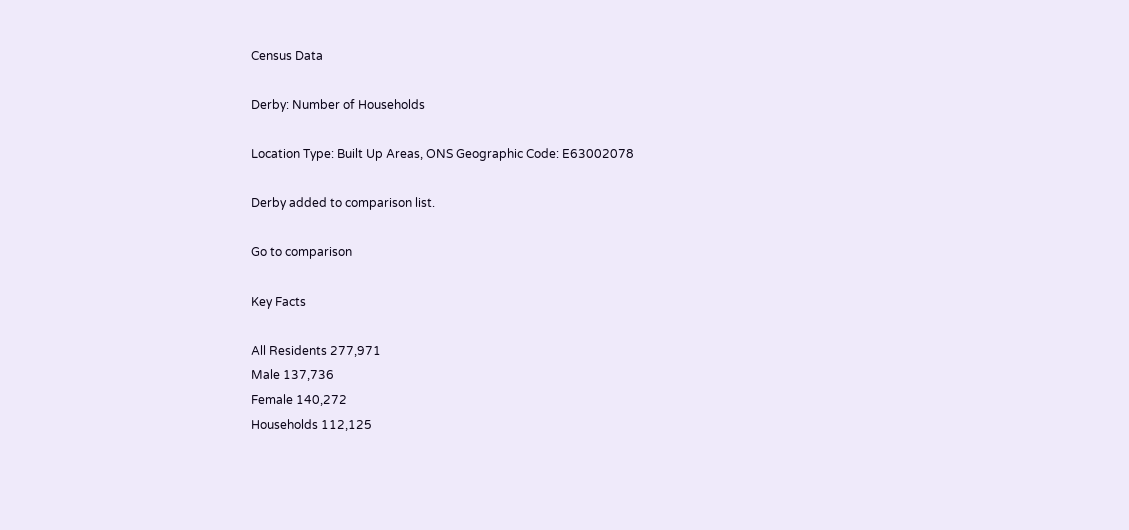Census Data

Derby: Number of Households

Location Type: Built Up Areas, ONS Geographic Code: E63002078

Derby added to comparison list.

Go to comparison

Key Facts

All Residents 277,971
Male 137,736
Female 140,272
Households 112,125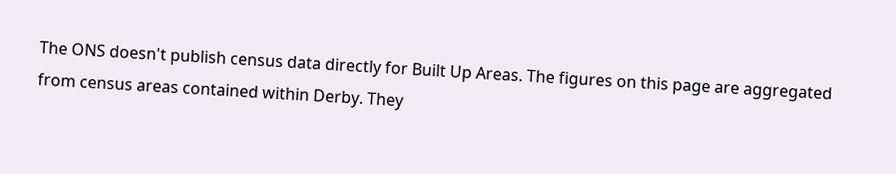The ONS doesn't publish census data directly for Built Up Areas. The figures on this page are aggregated from census areas contained within Derby. They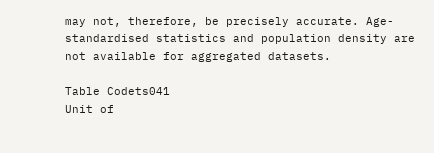may not, therefore, be precisely accurate. Age-standardised statistics and population density are not available for aggregated datasets.

Table Codets041
Unit of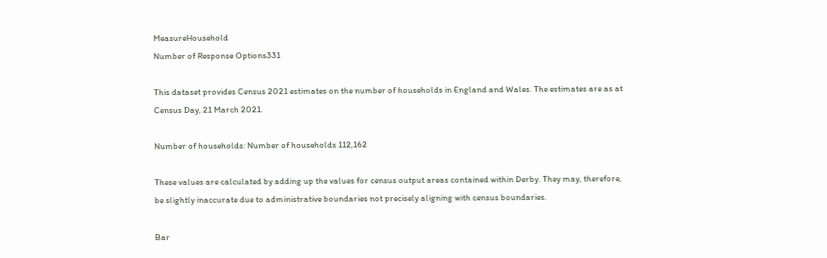MeasureHousehold
Number of Response Options331

This dataset provides Census 2021 estimates on the number of households in England and Wales. The estimates are as at Census Day, 21 March 2021.

Number of households: Number of households 112,162

These values are calculated by adding up the values for census output areas contained within Derby. They may, therefore, be slightly inaccurate due to administrative boundaries not precisely aligning with census boundaries.

Bar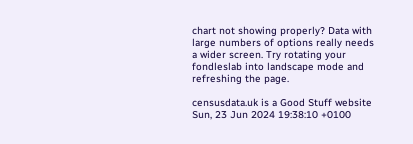chart not showing properly? Data with large numbers of options really needs a wider screen. Try rotating your fondleslab into landscape mode and refreshing the page.

censusdata.uk is a Good Stuff website Sun, 23 Jun 2024 19:38:10 +0100